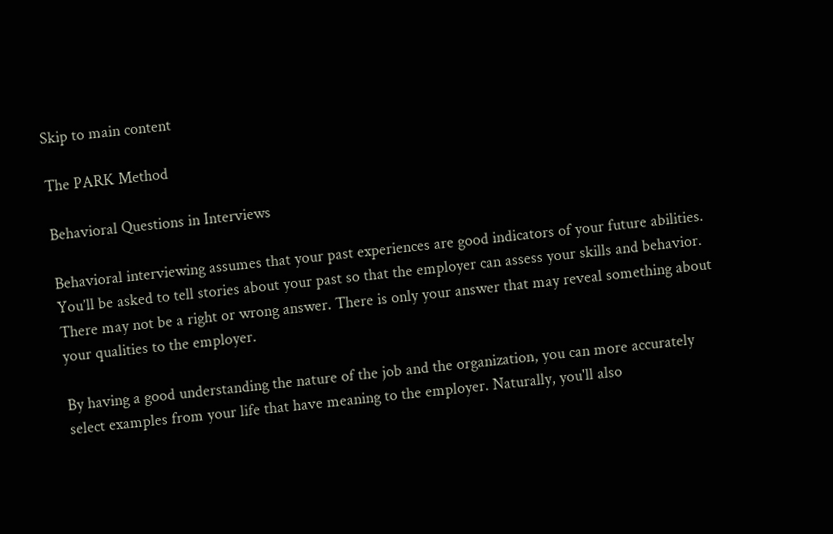Skip to main content

The PARK Method

Behavioral Questions in Interviews

Behavioral interviewing assumes that your past experiences are good indicators of your future abilities. You’ll be asked to tell stories about your past so that the employer can assess your skills and behavior. There may not be a right or wrong answer. There is only your answer that may reveal something about your qualities to the employer.

By having a good understanding the nature of the job and the organization, you can more accurately select examples from your life that have meaning to the employer. Naturally, you'll also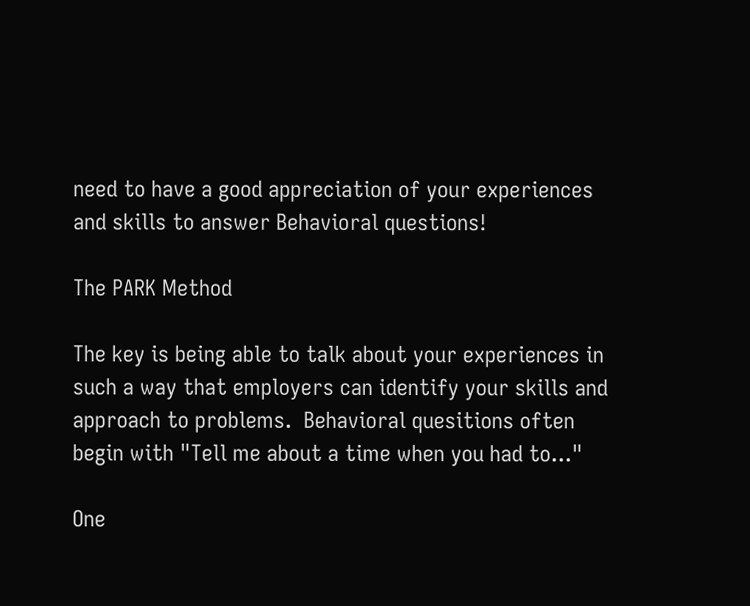need to have a good appreciation of your experiences and skills to answer Behavioral questions!

The PARK Method

The key is being able to talk about your experiences in such a way that employers can identify your skills and approach to problems.  Behavioral quesitions often begin with "Tell me about a time when you had to..."

One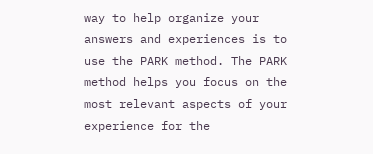way to help organize your answers and experiences is to use the PARK method. The PARK method helps you focus on the most relevant aspects of your experience for the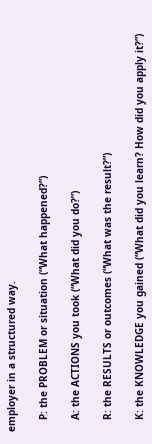employer in a structured way.

    P: the PROBLEM or situation (“What happened?”)

    A: the ACTIONS you took (“What did you do?”)

    R: the RESULTS or outcomes (“What was the result?”)

    K: the KNOWLEDGE you gained (“What did you learn? How did you apply it?”)